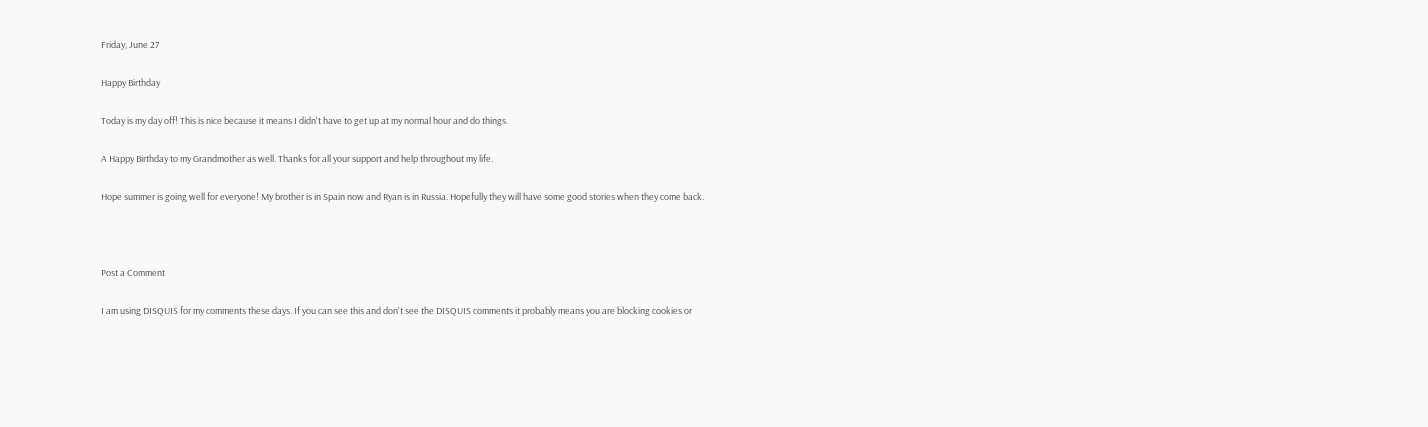Friday, June 27

Happy Birthday

Today is my day off! This is nice because it means I didn't have to get up at my normal hour and do things.

A Happy Birthday to my Grandmother as well. Thanks for all your support and help throughout my life.

Hope summer is going well for everyone! My brother is in Spain now and Ryan is in Russia. Hopefully they will have some good stories when they come back.



Post a Comment

I am using DISQUIS for my comments these days. If you can see this and don't see the DISQUIS comments it probably means you are blocking cookies or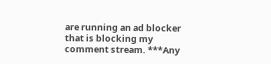are running an ad blocker that is blocking my comment stream. ***Any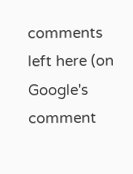comments left here (on Google's comment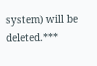system) will be deleted.***